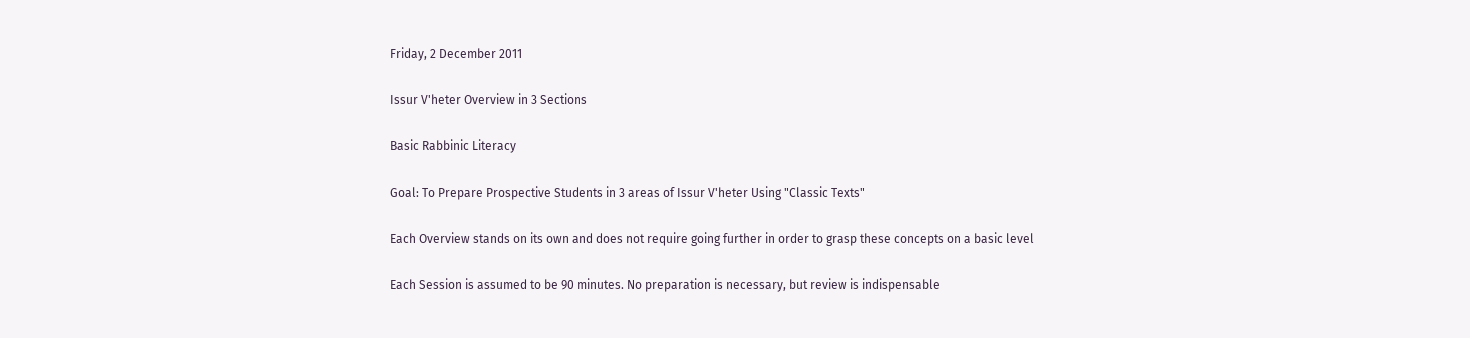Friday, 2 December 2011

Issur V'heter Overview in 3 Sections

Basic Rabbinic Literacy

Goal: To Prepare Prospective Students in 3 areas of Issur V'heter Using "Classic Texts"

Each Overview stands on its own and does not require going further in order to grasp these concepts on a basic level

Each Session is assumed to be 90 minutes. No preparation is necessary, but review is indispensable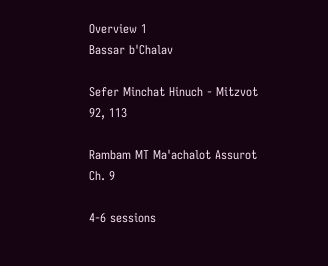Overview 1
Bassar b'Chalav

Sefer Minchat Hinuch - Mitzvot 92, 113

Rambam MT Ma'achalot Assurot Ch. 9

4-6 sessions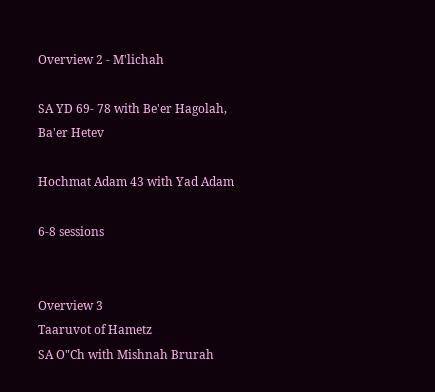Overview 2 - M'lichah

SA YD 69- 78 with Be'er Hagolah, Ba'er Hetev

Hochmat Adam 43 with Yad Adam

6-8 sessions


Overview 3
Taaruvot of Hametz
SA O"Ch with Mishnah Brurah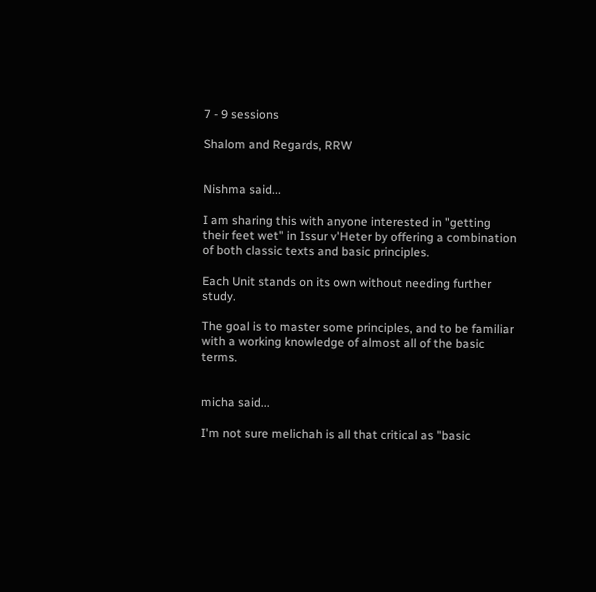7 - 9 sessions

Shalom and Regards, RRW


Nishma said...

I am sharing this with anyone interested in "getting their feet wet" in Issur v'Heter by offering a combination of both classic texts and basic principles.

Each Unit stands on its own without needing further study.

The goal is to master some principles, and to be familiar with a working knowledge of almost all of the basic terms.


micha said...

I'm not sure melichah is all that critical as "basic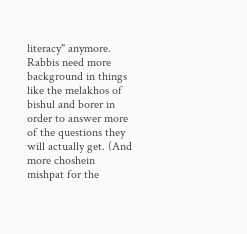literacy" anymore. Rabbis need more background in things like the melakhos of bishul and borer in order to answer more of the questions they will actually get. (And more choshein mishpat for the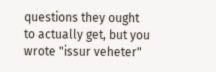questions they ought to actually get, but you wrote "issur veheter"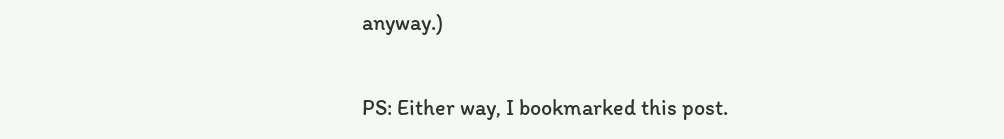anyway.)


PS: Either way, I bookmarked this post.